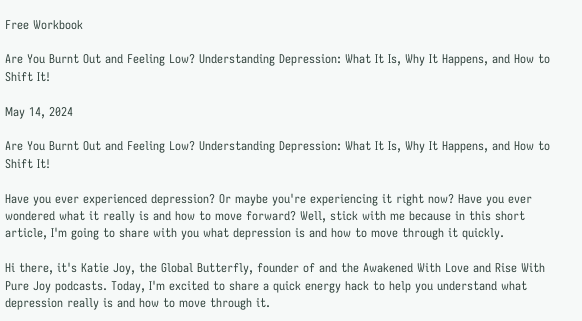Free Workbook

Are You Burnt Out and Feeling Low? Understanding Depression: What It Is, Why It Happens, and How to Shift It!

May 14, 2024

Are You Burnt Out and Feeling Low? Understanding Depression: What It Is, Why It Happens, and How to Shift It!

Have you ever experienced depression? Or maybe you're experiencing it right now? Have you ever wondered what it really is and how to move forward? Well, stick with me because in this short article, I'm going to share with you what depression is and how to move through it quickly.

Hi there, it's Katie Joy, the Global Butterfly, founder of and the Awakened With Love and Rise With Pure Joy podcasts. Today, I'm excited to share a quick energy hack to help you understand what depression really is and how to move through it.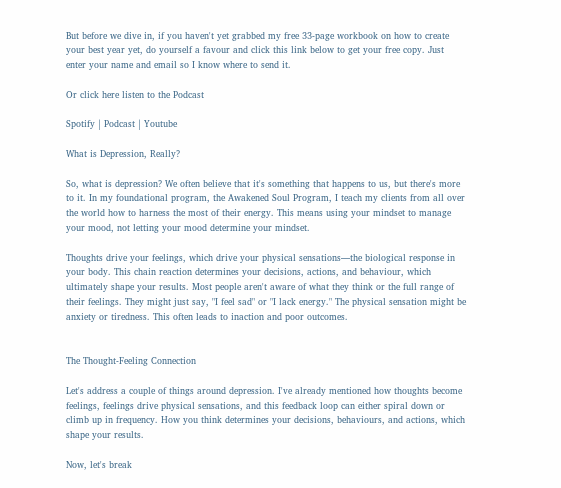But before we dive in, if you haven't yet grabbed my free 33-page workbook on how to create your best year yet, do yourself a favour and click this link below to get your free copy. Just enter your name and email so I know where to send it.

Or click here listen to the Podcast

Spotify | Podcast | Youtube

What is Depression, Really?

So, what is depression? We often believe that it's something that happens to us, but there's more to it. In my foundational program, the Awakened Soul Program, I teach my clients from all over the world how to harness the most of their energy. This means using your mindset to manage your mood, not letting your mood determine your mindset.

Thoughts drive your feelings, which drive your physical sensations—the biological response in your body. This chain reaction determines your decisions, actions, and behaviour, which ultimately shape your results. Most people aren't aware of what they think or the full range of their feelings. They might just say, "I feel sad" or "I lack energy." The physical sensation might be anxiety or tiredness. This often leads to inaction and poor outcomes.


The Thought-Feeling Connection

Let's address a couple of things around depression. I've already mentioned how thoughts become feelings, feelings drive physical sensations, and this feedback loop can either spiral down or climb up in frequency. How you think determines your decisions, behaviours, and actions, which shape your results.

Now, let's break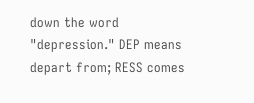down the word "depression." DEP means depart from; RESS comes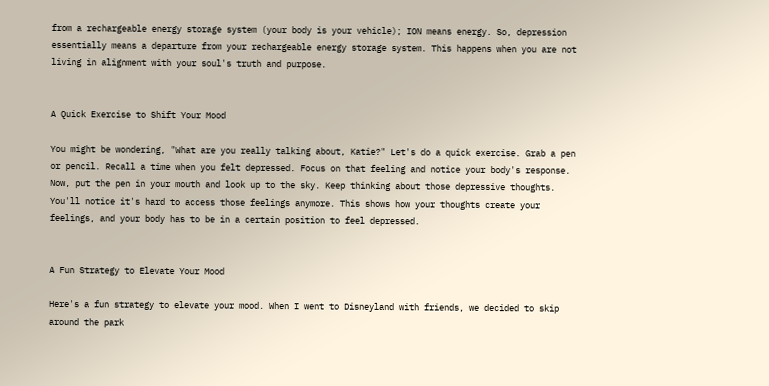from a rechargeable energy storage system (your body is your vehicle); ION means energy. So, depression essentially means a departure from your rechargeable energy storage system. This happens when you are not living in alignment with your soul's truth and purpose.


A Quick Exercise to Shift Your Mood

You might be wondering, "What are you really talking about, Katie?" Let's do a quick exercise. Grab a pen or pencil. Recall a time when you felt depressed. Focus on that feeling and notice your body's response. Now, put the pen in your mouth and look up to the sky. Keep thinking about those depressive thoughts. You'll notice it's hard to access those feelings anymore. This shows how your thoughts create your feelings, and your body has to be in a certain position to feel depressed.


A Fun Strategy to Elevate Your Mood

Here's a fun strategy to elevate your mood. When I went to Disneyland with friends, we decided to skip around the park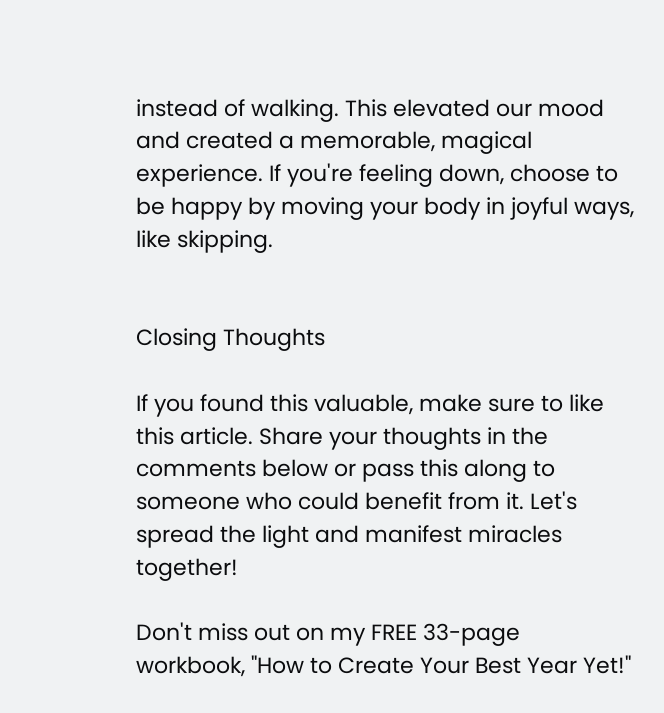instead of walking. This elevated our mood and created a memorable, magical experience. If you're feeling down, choose to be happy by moving your body in joyful ways, like skipping.


Closing Thoughts

If you found this valuable, make sure to like this article. Share your thoughts in the comments below or pass this along to someone who could benefit from it. Let's spread the light and manifest miracles together!

Don't miss out on my FREE 33-page workbook, "How to Create Your Best Year Yet!"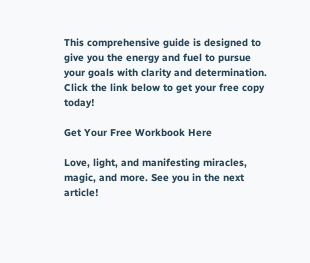This comprehensive guide is designed to give you the energy and fuel to pursue your goals with clarity and determination. Click the link below to get your free copy today!

Get Your Free Workbook Here

Love, light, and manifesting miracles, magic, and more. See you in the next article!